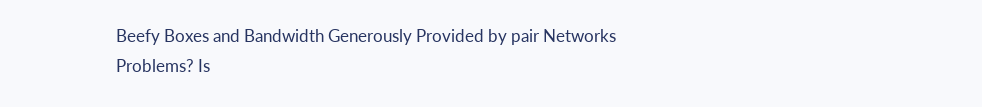Beefy Boxes and Bandwidth Generously Provided by pair Networks
Problems? Is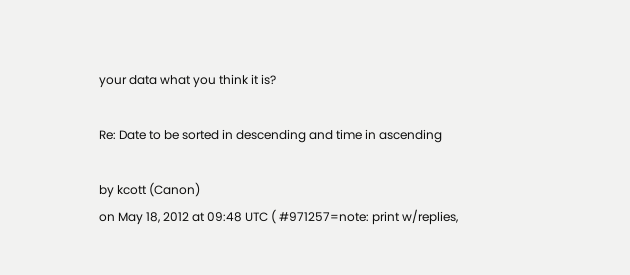your data what you think it is?

Re: Date to be sorted in descending and time in ascending

by kcott (Canon)
on May 18, 2012 at 09:48 UTC ( #971257=note: print w/replies,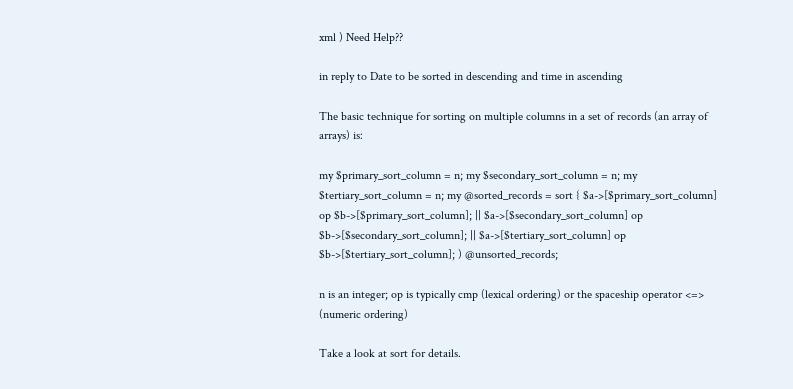xml ) Need Help??

in reply to Date to be sorted in descending and time in ascending

The basic technique for sorting on multiple columns in a set of records (an array of arrays) is:

my $primary_sort_column = n; my $secondary_sort_column = n; my $tertiary_sort_column = n; my @sorted_records = sort { $a->[$primary_sort_column] op $b->[$primary_sort_column]; || $a->[$secondary_sort_column] op $b->[$secondary_sort_column]; || $a->[$tertiary_sort_column] op $b->[$tertiary_sort_column]; ) @unsorted_records;

n is an integer; op is typically cmp (lexical ordering) or the spaceship operator <=> (numeric ordering)

Take a look at sort for details.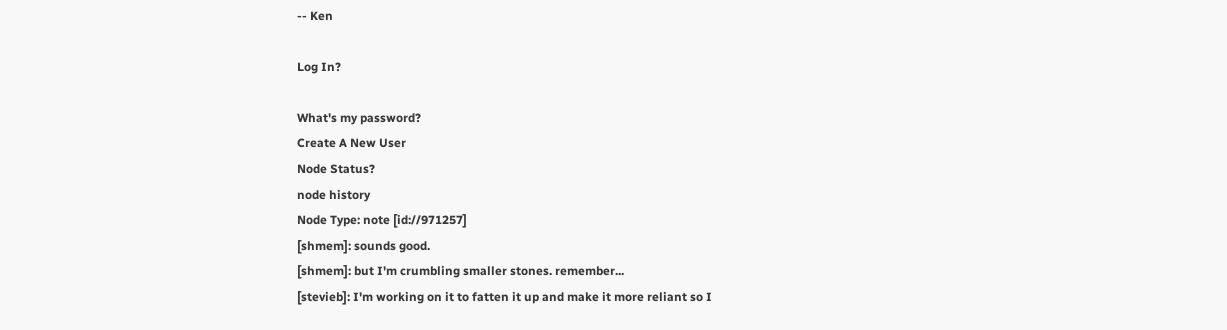-- Ken

Log In?

What's my password?
Create A New User
Node Status?
node history
Node Type: note [id://971257]
[shmem]: sounds good.
[shmem]: but I'm crumbling smaller stones. remember...
[stevieb]: I'm working on it to fatten it up and make it more reliant so I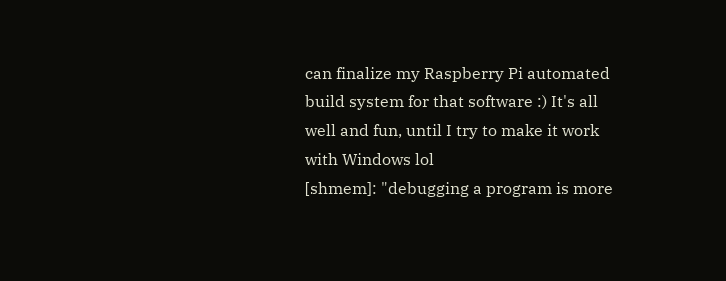can finalize my Raspberry Pi automated build system for that software :) It's all well and fun, until I try to make it work with Windows lol
[shmem]: "debugging a program is more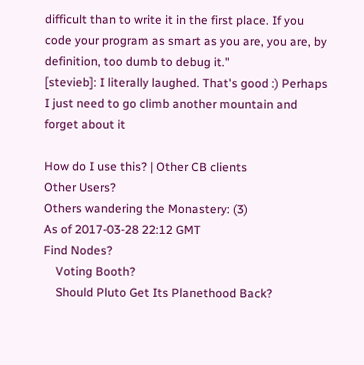difficult than to write it in the first place. If you code your program as smart as you are, you are, by definition, too dumb to debug it."
[stevieb]: I literally laughed. That's good :) Perhaps I just need to go climb another mountain and forget about it

How do I use this? | Other CB clients
Other Users?
Others wandering the Monastery: (3)
As of 2017-03-28 22:12 GMT
Find Nodes?
    Voting Booth?
    Should Pluto Get Its Planethood Back?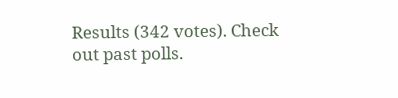Results (342 votes). Check out past polls.